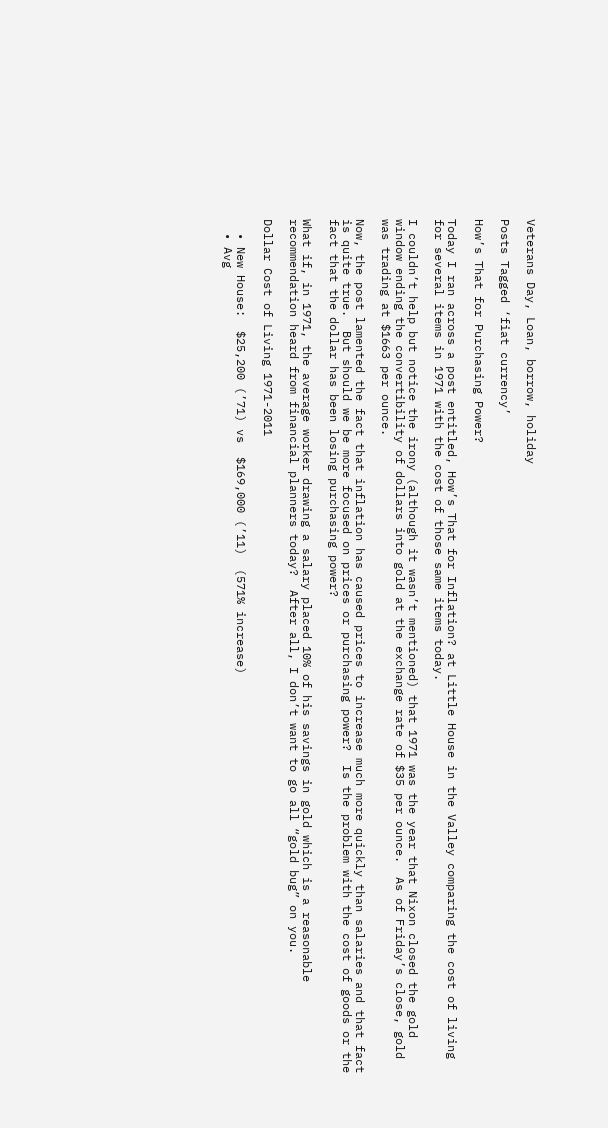Veterans Day, Loan, borrow, holiday

Posts Tagged ‘fiat currency’

How’s That for Purchasing Power?

Today I ran across a post entitled, How’s That for Inflation? at Little House in the Valley comparing the cost of living for several items in 1971 with the cost of those same items today.

I couldn’t help but notice the irony (although it wasn’t mentioned) that 1971 was the year that Nixon closed the gold window ending the convertibility of dollars into gold at the exchange rate of $35 per ounce.  As of Friday’s close, gold was trading at $1663 per ounce.

Now, the post lamented the fact that inflation has caused prices to increase much more quickly than salaries and that fact is quite true.  But should we be more focused on prices or purchasing power?  Is the problem with the cost of goods or the fact that the dollar has been losing purchasing power?

What if, in 1971, the average worker drawing a salary placed 10% of his savings in gold which is a reasonable recommendation heard from financial planners today?  After all, I don’t want to go all “gold bug” on you.

Dollar Cost of Living 1971-2011

  • New House:  $25,200 (’71) vs  $169,000 (’11)  (571% increase)
  • Avg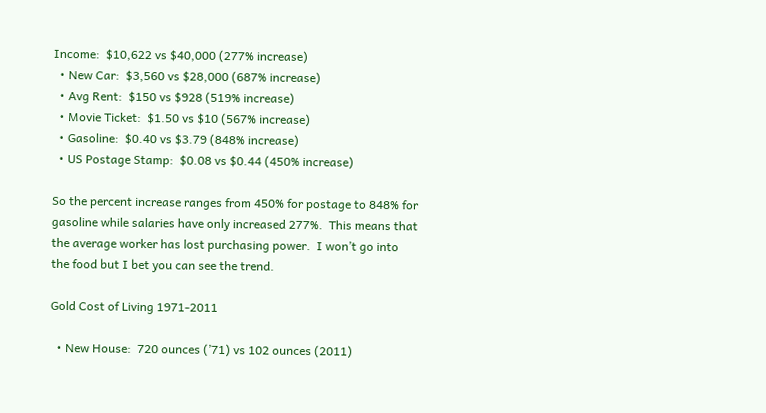Income:  $10,622 vs $40,000 (277% increase)
  • New Car:  $3,560 vs $28,000 (687% increase)
  • Avg Rent:  $150 vs $928 (519% increase)
  • Movie Ticket:  $1.50 vs $10 (567% increase)
  • Gasoline:  $0.40 vs $3.79 (848% increase)
  • US Postage Stamp:  $0.08 vs $0.44 (450% increase)

So the percent increase ranges from 450% for postage to 848% for gasoline while salaries have only increased 277%.  This means that the average worker has lost purchasing power.  I won’t go into the food but I bet you can see the trend.

Gold Cost of Living 1971-2011

  • New House:  720 ounces (’71) vs 102 ounces (2011)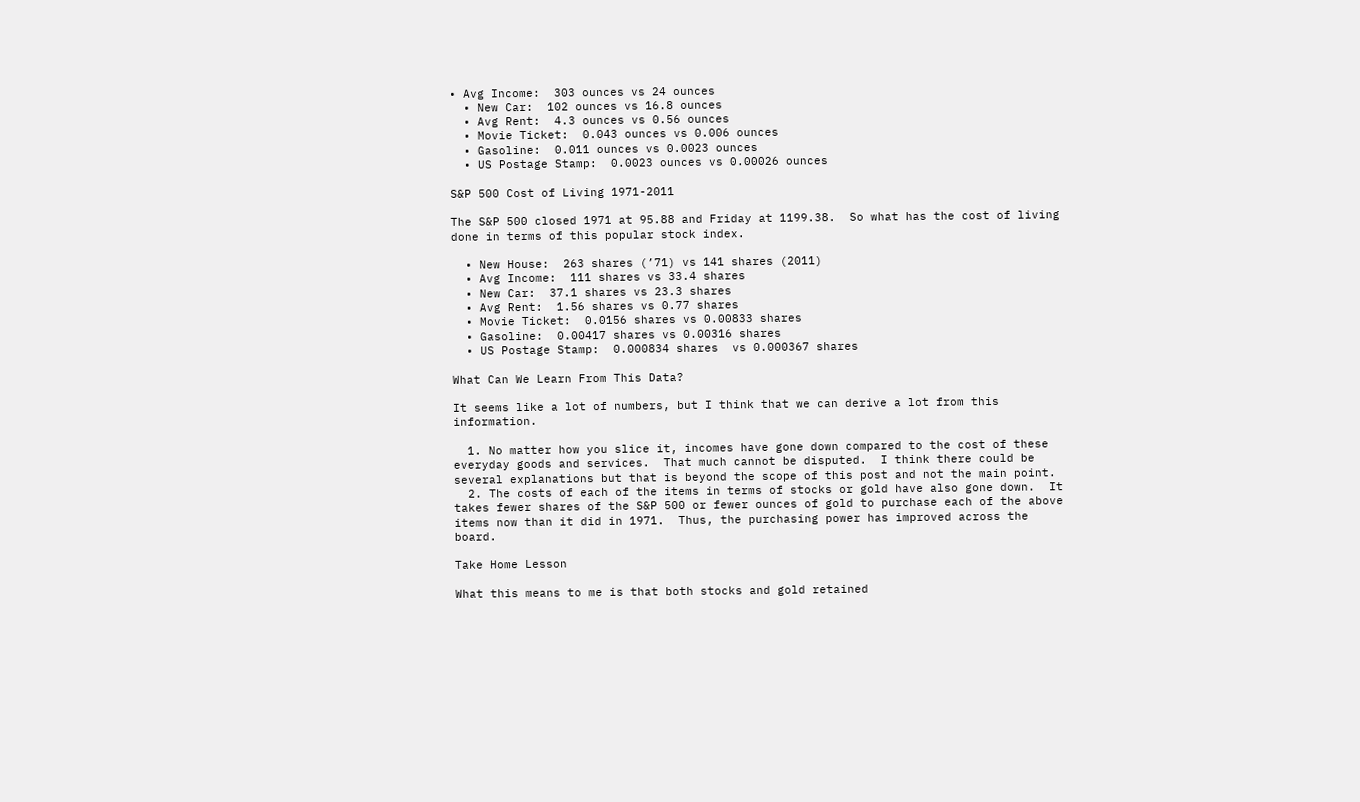• Avg Income:  303 ounces vs 24 ounces
  • New Car:  102 ounces vs 16.8 ounces
  • Avg Rent:  4.3 ounces vs 0.56 ounces
  • Movie Ticket:  0.043 ounces vs 0.006 ounces
  • Gasoline:  0.011 ounces vs 0.0023 ounces
  • US Postage Stamp:  0.0023 ounces vs 0.00026 ounces

S&P 500 Cost of Living 1971-2011

The S&P 500 closed 1971 at 95.88 and Friday at 1199.38.  So what has the cost of living done in terms of this popular stock index.

  • New House:  263 shares (’71) vs 141 shares (2011)
  • Avg Income:  111 shares vs 33.4 shares
  • New Car:  37.1 shares vs 23.3 shares
  • Avg Rent:  1.56 shares vs 0.77 shares
  • Movie Ticket:  0.0156 shares vs 0.00833 shares
  • Gasoline:  0.00417 shares vs 0.00316 shares
  • US Postage Stamp:  0.000834 shares  vs 0.000367 shares

What Can We Learn From This Data?

It seems like a lot of numbers, but I think that we can derive a lot from this information.

  1. No matter how you slice it, incomes have gone down compared to the cost of these everyday goods and services.  That much cannot be disputed.  I think there could be several explanations but that is beyond the scope of this post and not the main point.
  2. The costs of each of the items in terms of stocks or gold have also gone down.  It takes fewer shares of the S&P 500 or fewer ounces of gold to purchase each of the above items now than it did in 1971.  Thus, the purchasing power has improved across the board.

Take Home Lesson

What this means to me is that both stocks and gold retained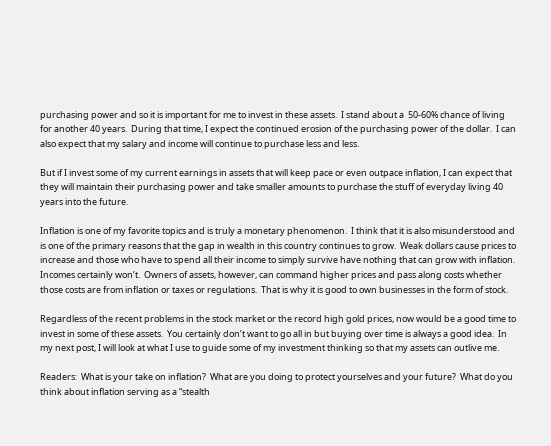purchasing power and so it is important for me to invest in these assets.  I stand about a  50-60% chance of living for another 40 years.  During that time, I expect the continued erosion of the purchasing power of the dollar.  I can also expect that my salary and income will continue to purchase less and less.

But if I invest some of my current earnings in assets that will keep pace or even outpace inflation, I can expect that they will maintain their purchasing power and take smaller amounts to purchase the stuff of everyday living 40 years into the future.

Inflation is one of my favorite topics and is truly a monetary phenomenon.  I think that it is also misunderstood and is one of the primary reasons that the gap in wealth in this country continues to grow.  Weak dollars cause prices to increase and those who have to spend all their income to simply survive have nothing that can grow with inflation.  Incomes certainly won’t.  Owners of assets, however, can command higher prices and pass along costs whether those costs are from inflation or taxes or regulations.  That is why it is good to own businesses in the form of stock.

Regardless of the recent problems in the stock market or the record high gold prices, now would be a good time to invest in some of these assets.  You certainly don’t want to go all in but buying over time is always a good idea.  In my next post, I will look at what I use to guide some of my investment thinking so that my assets can outlive me.

Readers:  What is your take on inflation?  What are you doing to protect yourselves and your future?  What do you think about inflation serving as a “stealth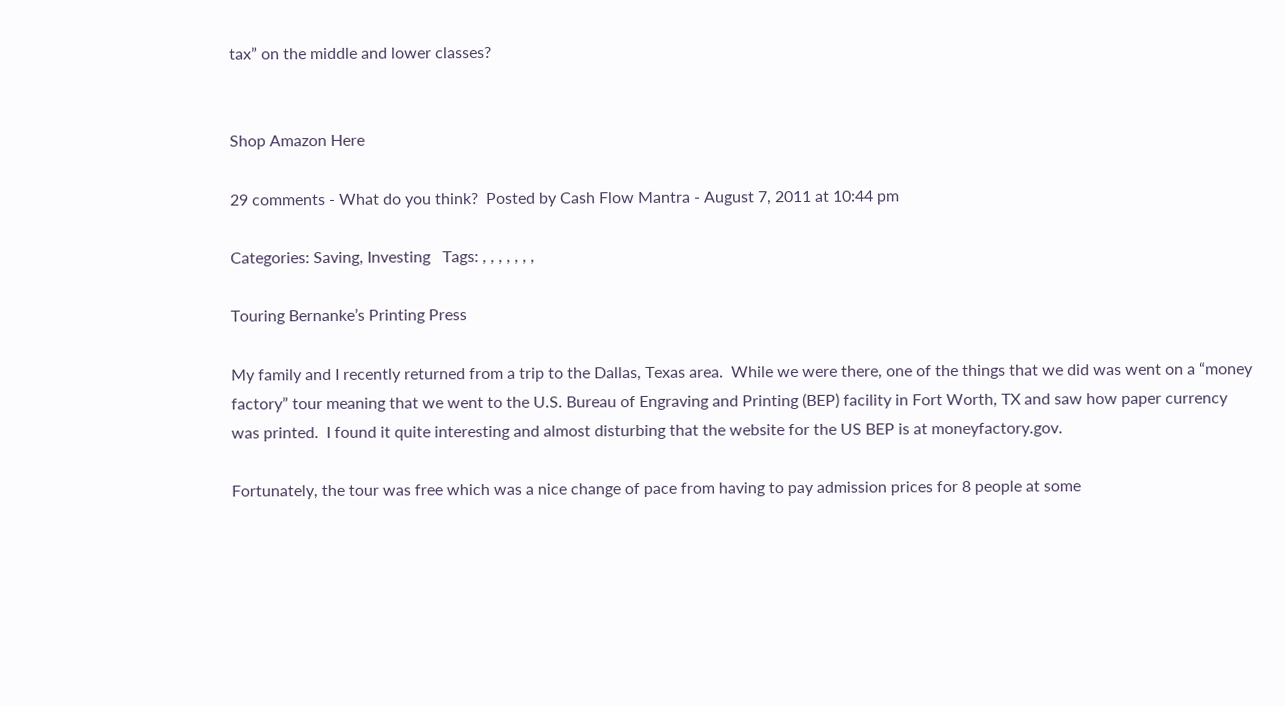tax” on the middle and lower classes?


Shop Amazon Here

29 comments - What do you think?  Posted by Cash Flow Mantra - August 7, 2011 at 10:44 pm

Categories: Saving, Investing   Tags: , , , , , , ,

Touring Bernanke’s Printing Press

My family and I recently returned from a trip to the Dallas, Texas area.  While we were there, one of the things that we did was went on a “money factory” tour meaning that we went to the U.S. Bureau of Engraving and Printing (BEP) facility in Fort Worth, TX and saw how paper currency was printed.  I found it quite interesting and almost disturbing that the website for the US BEP is at moneyfactory.gov.

Fortunately, the tour was free which was a nice change of pace from having to pay admission prices for 8 people at some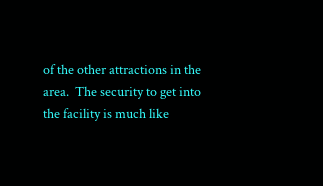of the other attractions in the area.  The security to get into the facility is much like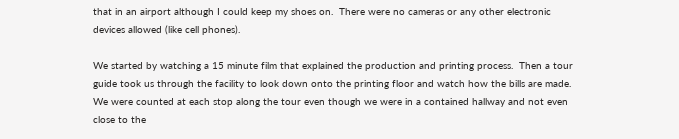that in an airport although I could keep my shoes on.  There were no cameras or any other electronic devices allowed (like cell phones).

We started by watching a 15 minute film that explained the production and printing process.  Then a tour guide took us through the facility to look down onto the printing floor and watch how the bills are made.  We were counted at each stop along the tour even though we were in a contained hallway and not even close to the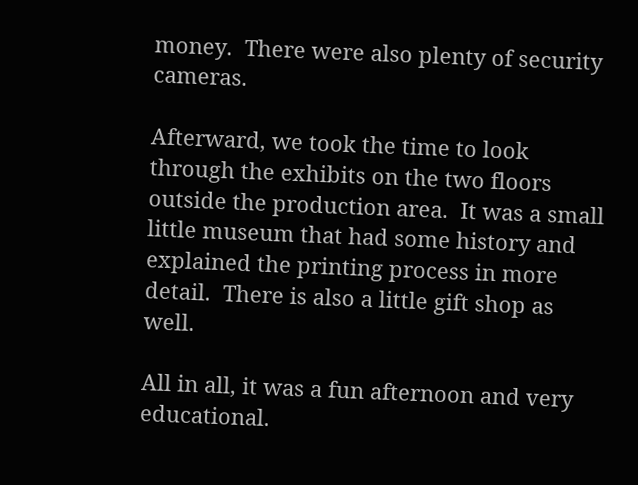money.  There were also plenty of security cameras.

Afterward, we took the time to look through the exhibits on the two floors outside the production area.  It was a small little museum that had some history and explained the printing process in more detail.  There is also a little gift shop as well.

All in all, it was a fun afternoon and very educational.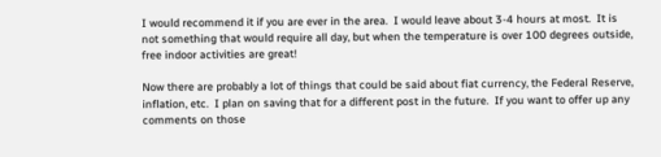I would recommend it if you are ever in the area.  I would leave about 3-4 hours at most.  It is not something that would require all day, but when the temperature is over 100 degrees outside, free indoor activities are great!

Now there are probably a lot of things that could be said about fiat currency, the Federal Reserve, inflation, etc.  I plan on saving that for a different post in the future.  If you want to offer up any comments on those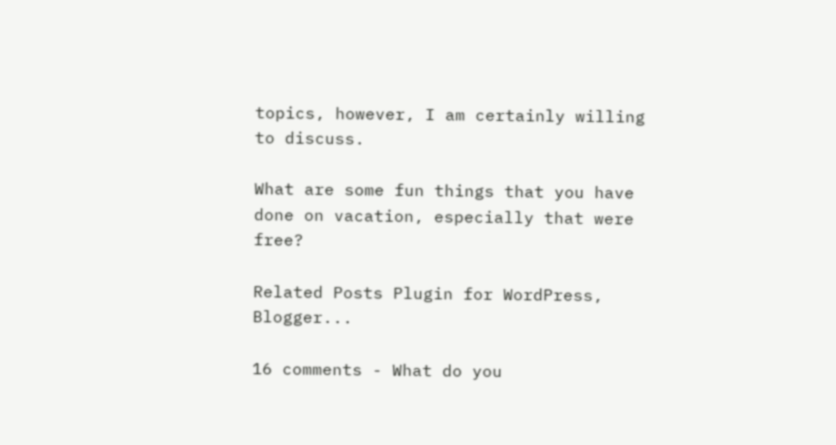topics, however, I am certainly willing to discuss.

What are some fun things that you have done on vacation, especially that were free?

Related Posts Plugin for WordPress, Blogger...

16 comments - What do you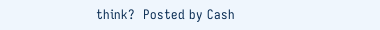think?  Posted by Cash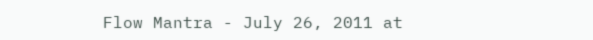Flow Mantra - July 26, 2011 at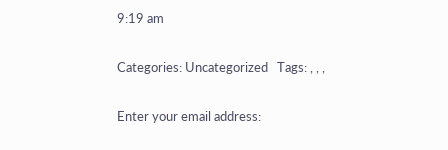9:19 am

Categories: Uncategorized   Tags: , , ,

Enter your email address: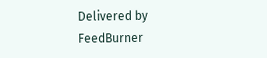Delivered by FeedBurner